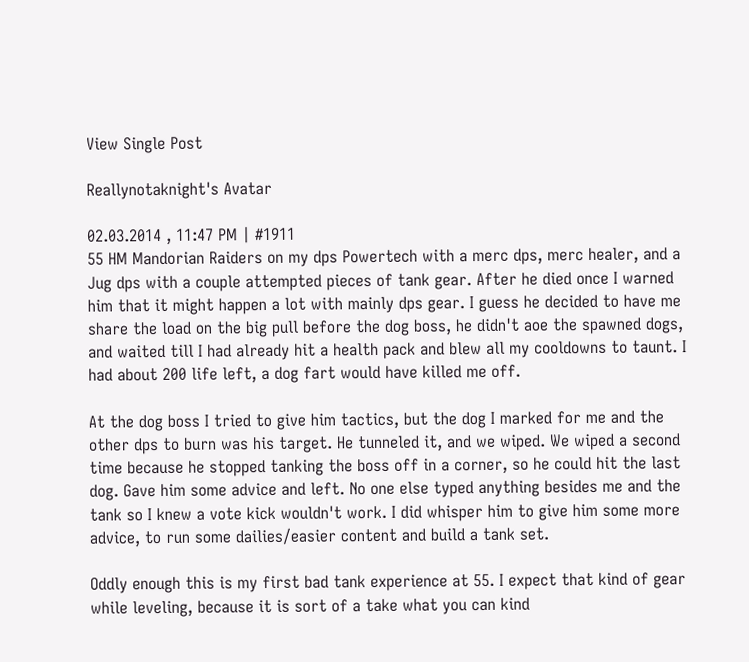View Single Post

Reallynotaknight's Avatar

02.03.2014 , 11:47 PM | #1911
55 HM Mandorian Raiders on my dps Powertech with a merc dps, merc healer, and a Jug dps with a couple attempted pieces of tank gear. After he died once I warned him that it might happen a lot with mainly dps gear. I guess he decided to have me share the load on the big pull before the dog boss, he didn't aoe the spawned dogs, and waited till I had already hit a health pack and blew all my cooldowns to taunt. I had about 200 life left, a dog fart would have killed me off.

At the dog boss I tried to give him tactics, but the dog I marked for me and the other dps to burn was his target. He tunneled it, and we wiped. We wiped a second time because he stopped tanking the boss off in a corner, so he could hit the last dog. Gave him some advice and left. No one else typed anything besides me and the tank so I knew a vote kick wouldn't work. I did whisper him to give him some more advice, to run some dailies/easier content and build a tank set.

Oddly enough this is my first bad tank experience at 55. I expect that kind of gear while leveling, because it is sort of a take what you can kind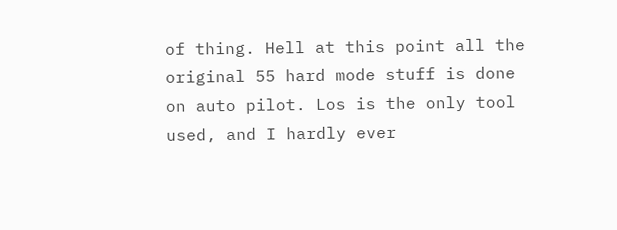of thing. Hell at this point all the original 55 hard mode stuff is done on auto pilot. Los is the only tool used, and I hardly ever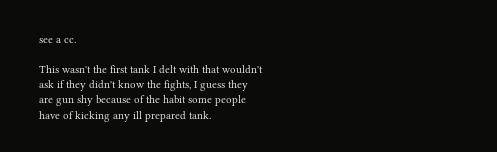see a cc.

This wasn't the first tank I delt with that wouldn't ask if they didn't know the fights, I guess they are gun shy because of the habit some people have of kicking any ill prepared tank.